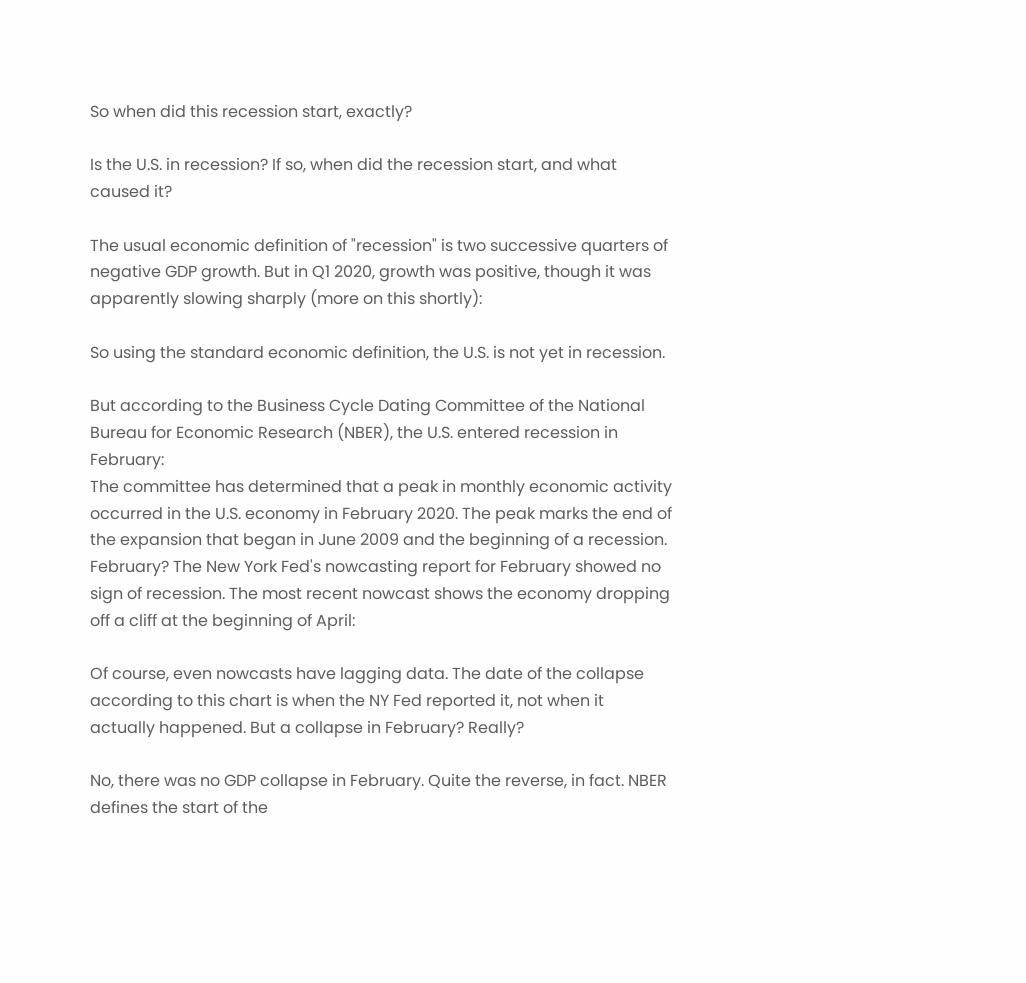So when did this recession start, exactly?

Is the U.S. in recession? If so, when did the recession start, and what caused it?

The usual economic definition of "recession" is two successive quarters of negative GDP growth. But in Q1 2020, growth was positive, though it was apparently slowing sharply (more on this shortly):

So using the standard economic definition, the U.S. is not yet in recession.

But according to the Business Cycle Dating Committee of the National Bureau for Economic Research (NBER), the U.S. entered recession in February:
The committee has determined that a peak in monthly economic activity occurred in the U.S. economy in February 2020. The peak marks the end of the expansion that began in June 2009 and the beginning of a recession.
February? The New York Fed's nowcasting report for February showed no sign of recession. The most recent nowcast shows the economy dropping off a cliff at the beginning of April:

Of course, even nowcasts have lagging data. The date of the collapse according to this chart is when the NY Fed reported it, not when it actually happened. But a collapse in February? Really?

No, there was no GDP collapse in February. Quite the reverse, in fact. NBER defines the start of the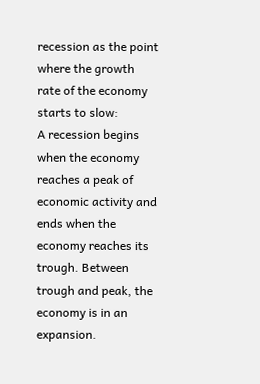recession as the point where the growth rate of the economy starts to slow:
A recession begins when the economy reaches a peak of economic activity and ends when the economy reaches its trough. Between trough and peak, the economy is in an expansion.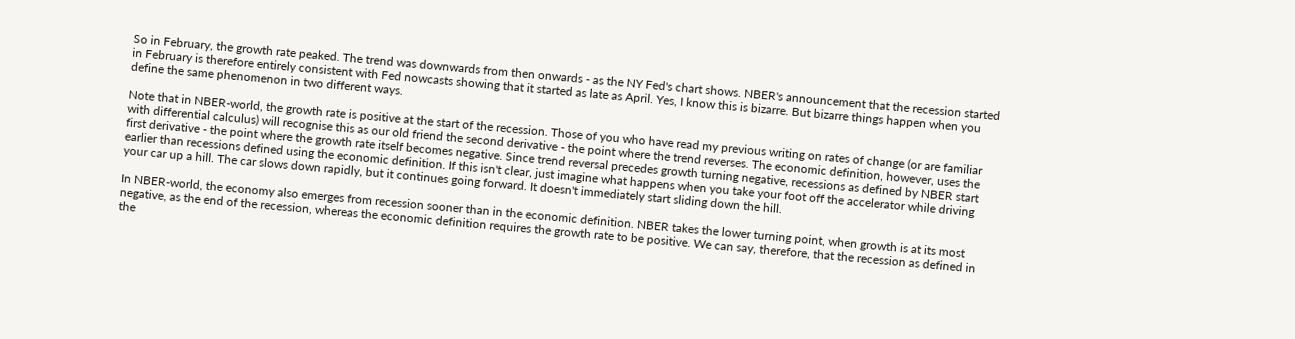So in February, the growth rate peaked. The trend was downwards from then onwards - as the NY Fed's chart shows. NBER's announcement that the recession started in February is therefore entirely consistent with Fed nowcasts showing that it started as late as April. Yes, I know this is bizarre. But bizarre things happen when you define the same phenomenon in two different ways.

Note that in NBER-world, the growth rate is positive at the start of the recession. Those of you who have read my previous writing on rates of change (or are familiar with differential calculus) will recognise this as our old friend the second derivative - the point where the trend reverses. The economic definition, however, uses the first derivative - the point where the growth rate itself becomes negative. Since trend reversal precedes growth turning negative, recessions as defined by NBER start earlier than recessions defined using the economic definition. If this isn't clear, just imagine what happens when you take your foot off the accelerator while driving your car up a hill. The car slows down rapidly, but it continues going forward. It doesn't immediately start sliding down the hill.

In NBER-world, the economy also emerges from recession sooner than in the economic definition. NBER takes the lower turning point, when growth is at its most negative, as the end of the recession, whereas the economic definition requires the growth rate to be positive. We can say, therefore, that the recession as defined in the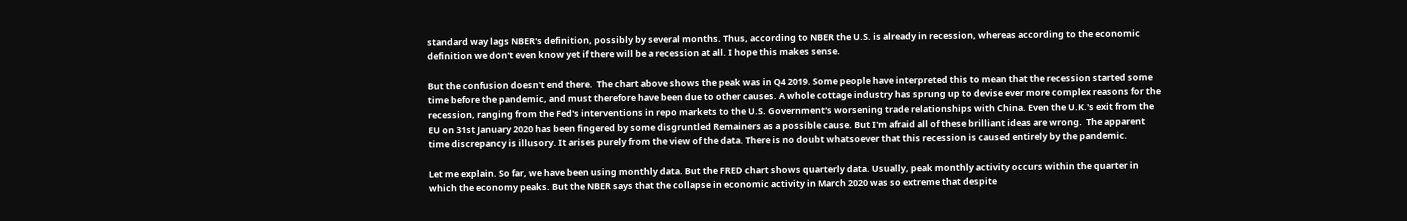standard way lags NBER's definition, possibly by several months. Thus, according to NBER the U.S. is already in recession, whereas according to the economic definition we don't even know yet if there will be a recession at all. I hope this makes sense.

But the confusion doesn't end there.  The chart above shows the peak was in Q4 2019. Some people have interpreted this to mean that the recession started some time before the pandemic, and must therefore have been due to other causes. A whole cottage industry has sprung up to devise ever more complex reasons for the recession, ranging from the Fed's interventions in repo markets to the U.S. Government's worsening trade relationships with China. Even the U.K.'s exit from the EU on 31st January 2020 has been fingered by some disgruntled Remainers as a possible cause. But I'm afraid all of these brilliant ideas are wrong.  The apparent time discrepancy is illusory. It arises purely from the view of the data. There is no doubt whatsoever that this recession is caused entirely by the pandemic.

Let me explain. So far, we have been using monthly data. But the FRED chart shows quarterly data. Usually, peak monthly activity occurs within the quarter in which the economy peaks. But the NBER says that the collapse in economic activity in March 2020 was so extreme that despite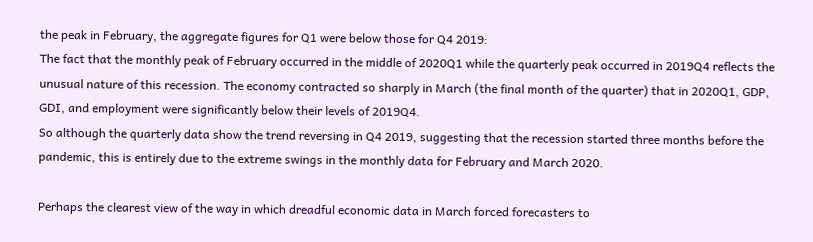the peak in February, the aggregate figures for Q1 were below those for Q4 2019:
The fact that the monthly peak of February occurred in the middle of 2020Q1 while the quarterly peak occurred in 2019Q4 reflects the unusual nature of this recession. The economy contracted so sharply in March (the final month of the quarter) that in 2020Q1, GDP, GDI, and employment were significantly below their levels of 2019Q4.
So although the quarterly data show the trend reversing in Q4 2019, suggesting that the recession started three months before the pandemic, this is entirely due to the extreme swings in the monthly data for February and March 2020.

Perhaps the clearest view of the way in which dreadful economic data in March forced forecasters to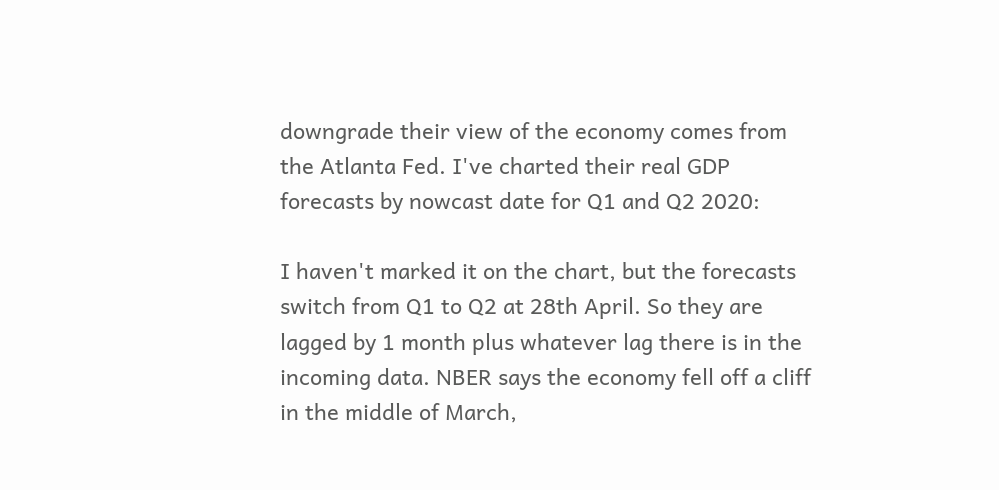downgrade their view of the economy comes from the Atlanta Fed. I've charted their real GDP forecasts by nowcast date for Q1 and Q2 2020:

I haven't marked it on the chart, but the forecasts switch from Q1 to Q2 at 28th April. So they are lagged by 1 month plus whatever lag there is in the incoming data. NBER says the economy fell off a cliff in the middle of March,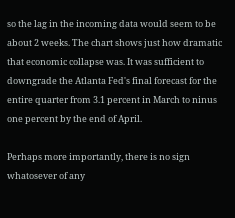so the lag in the incoming data would seem to be about 2 weeks. The chart shows just how dramatic that economic collapse was. It was sufficient to downgrade the Atlanta Fed's final forecast for the entire quarter from 3.1 percent in March to ninus one percent by the end of April.

Perhaps more importantly, there is no sign whatosever of any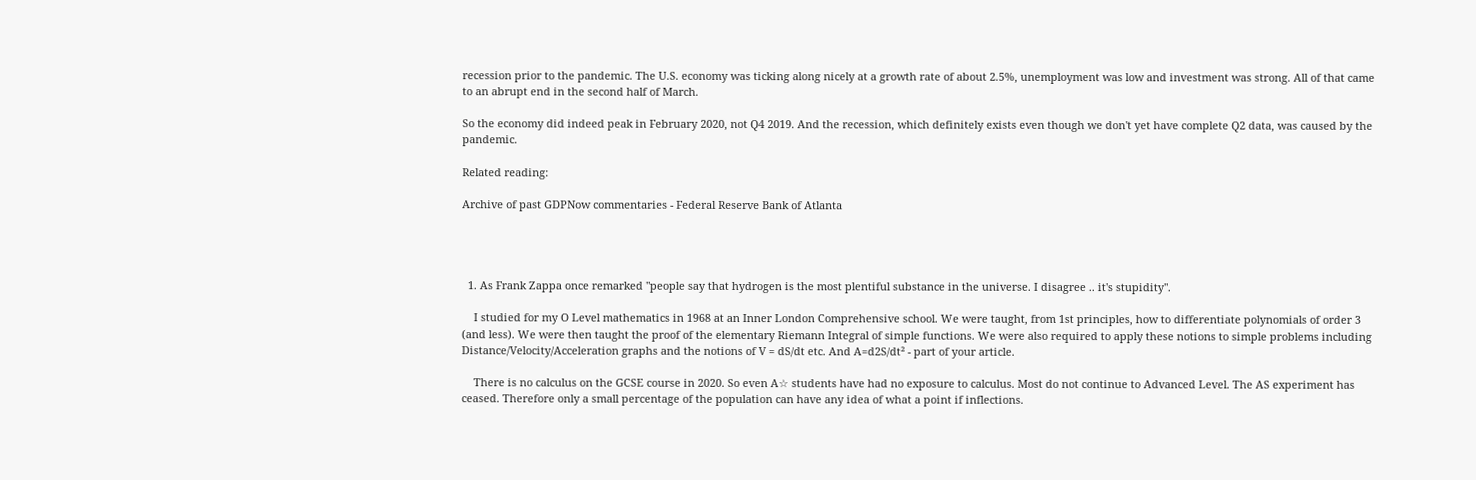recession prior to the pandemic. The U.S. economy was ticking along nicely at a growth rate of about 2.5%, unemployment was low and investment was strong. All of that came to an abrupt end in the second half of March.

So the economy did indeed peak in February 2020, not Q4 2019. And the recession, which definitely exists even though we don't yet have complete Q2 data, was caused by the pandemic.

Related reading:

Archive of past GDPNow commentaries - Federal Reserve Bank of Atlanta




  1. As Frank Zappa once remarked "people say that hydrogen is the most plentiful substance in the universe. I disagree .. it's stupidity".

    I studied for my O Level mathematics in 1968 at an Inner London Comprehensive school. We were taught, from 1st principles, how to differentiate polynomials of order 3 (and less). We were then taught the proof of the elementary Riemann Integral of simple functions. We were also required to apply these notions to simple problems including Distance/Velocity/Acceleration graphs and the notions of V = dS/dt etc. And A=d2S/dt² - part of your article.

    There is no calculus on the GCSE course in 2020. So even A☆ students have had no exposure to calculus. Most do not continue to Advanced Level. The AS experiment has ceased. Therefore only a small percentage of the population can have any idea of what a point if inflections.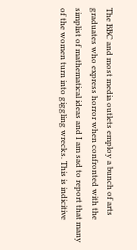The BBC and most media outlets employ a bunch of arts graduates who express horror when confronted with the simplist of mathematical ideas and I am sad to report that many of the women turn into giggling wrecks. This is indicitive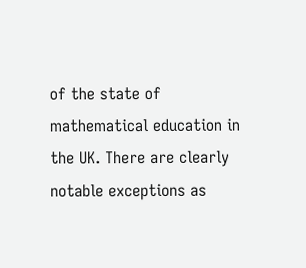of the state of mathematical education in the UK. There are clearly notable exceptions as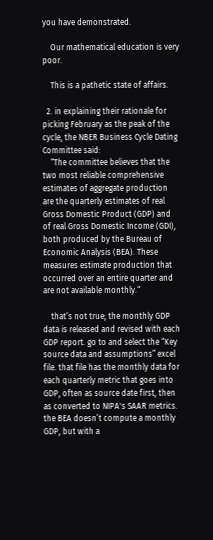you have demonstrated.

    Our mathematical education is very poor.

    This is a pathetic state of affairs.

  2. in explaining their rationale for picking February as the peak of the cycle, the NBER Business Cycle Dating Committee said:
    “The committee believes that the two most reliable comprehensive estimates of aggregate production are the quarterly estimates of real Gross Domestic Product (GDP) and of real Gross Domestic Income (GDI), both produced by the Bureau of Economic Analysis (BEA). These measures estimate production that occurred over an entire quarter and are not available monthly.“

    that’s not true; the monthly GDP data is released and revised with each GDP report. go to and select the “Key source data and assumptions” excel file. that file has the monthly data for each quarterly metric that goes into GDP, often as source date first, then as converted to NIPA's SAAR metrics. the BEA doesn’t compute a monthly GDP, but with a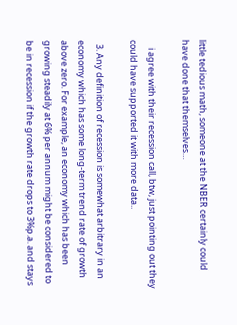little tedious math, someone at the NBER certainly could have done that themselves…

    i agree with their recession call, btw, just pointing out they could have supported it with more data..

  3. Any definition of recession is somewhat arbitrary in an economy which has some long-term trend rate of growth above zero. For example, an economy which has been growing steadily at 6% per annum might be considered to be in recession if the growth rate drops to 3%p.a. and stays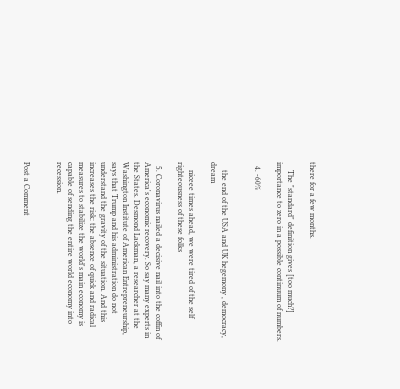there for a few months.

    The "standard" definition gives [too much?] importance to zero in a possible continuum of numbers.

  4. -60%


    the end of the USA and UK hegemony , democracy, dream

    niceee times ahead, we were tired of the self righteousness of these folks

  5. Coronavirus nailed a decisive nail into the coffin of America's economic recovery. So say many experts in the States. Desmond Lackman, a researcher at the Washington Institute of American Entrepreneurship, says that Trump and his administration do not understand the gravity of the situation. And this increases the risk: the absence of quick and radical measures to stabilize the world's main economy is capable of sending the entire world economy into recession.


Post a Comment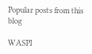Popular posts from this blog

WASPI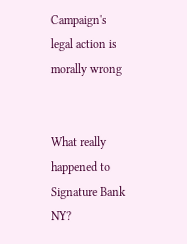Campaign's legal action is morally wrong


What really happened to Signature Bank NY?